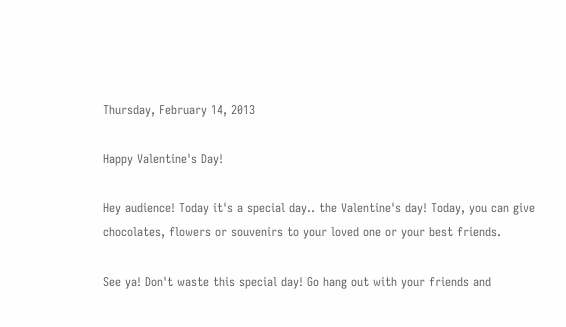Thursday, February 14, 2013

Happy Valentine's Day!

Hey audience! Today it's a special day.. the Valentine's day! Today, you can give chocolates, flowers or souvenirs to your loved one or your best friends.

See ya! Don't waste this special day! Go hang out with your friends and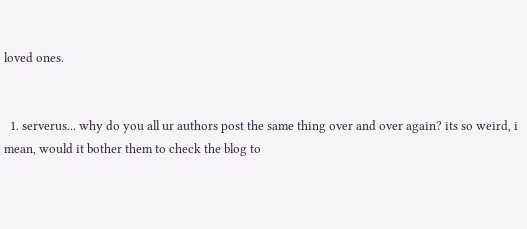loved ones.


  1. serverus... why do you all ur authors post the same thing over and over again? its so weird, i mean, would it bother them to check the blog to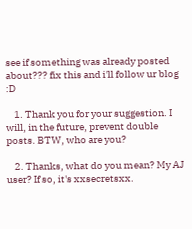see if something was already posted about??? fix this and i'll follow ur blog :D

    1. Thank you for your suggestion. I will, in the future, prevent double posts. BTW, who are you?

    2. Thanks, what do you mean? My AJ user? If so, it's xxsecretsxx.